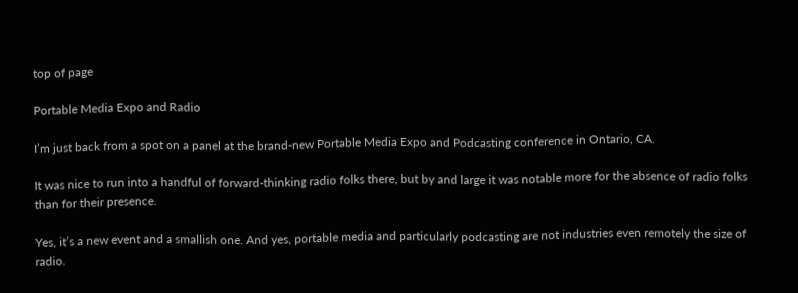top of page

Portable Media Expo and Radio

I’m just back from a spot on a panel at the brand-new Portable Media Expo and Podcasting conference in Ontario, CA.

It was nice to run into a handful of forward-thinking radio folks there, but by and large it was notable more for the absence of radio folks than for their presence.

Yes, it’s a new event and a smallish one. And yes, portable media and particularly podcasting are not industries even remotely the size of radio.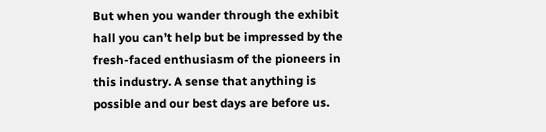But when you wander through the exhibit hall you can’t help but be impressed by the fresh-faced enthusiasm of the pioneers in this industry. A sense that anything is possible and our best days are before us.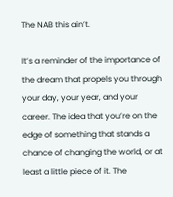The NAB this ain’t.

It’s a reminder of the importance of the dream that propels you through your day, your year, and your career. The idea that you’re on the edge of something that stands a chance of changing the world, or at least a little piece of it. The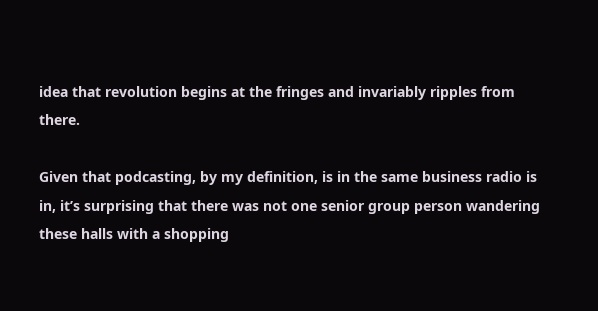idea that revolution begins at the fringes and invariably ripples from there.

Given that podcasting, by my definition, is in the same business radio is in, it’s surprising that there was not one senior group person wandering these halls with a shopping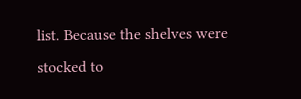list. Because the shelves were stocked to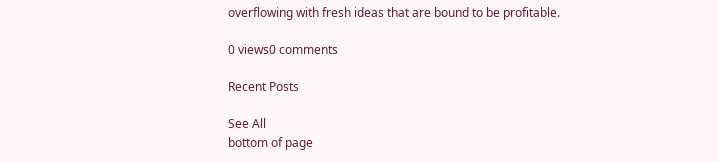overflowing with fresh ideas that are bound to be profitable.

0 views0 comments

Recent Posts

See All
bottom of page